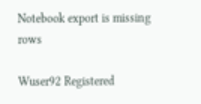Notebook export is missing rows

Wuser92 Registered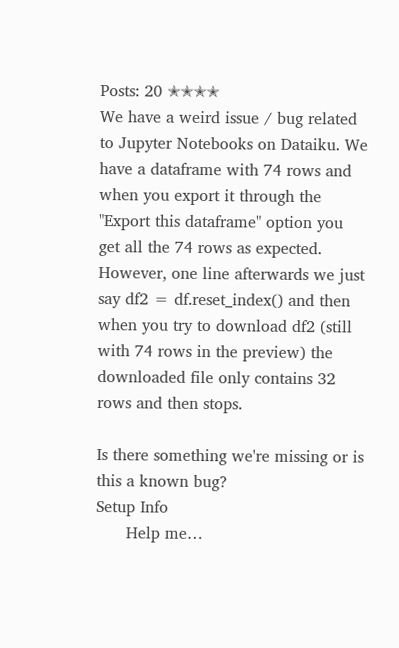Posts: 20 ✭✭✭✭
We have a weird issue / bug related to Jupyter Notebooks on Dataiku. We have a dataframe with 74 rows and when you export it through the "Export this dataframe" option you get all the 74 rows as expected. However, one line afterwards we just say df2 = df.reset_index() and then when you try to download df2 (still with 74 rows in the preview) the downloaded file only contains 32 rows and then stops.

Is there something we're missing or is this a known bug?
Setup Info
      Help me…